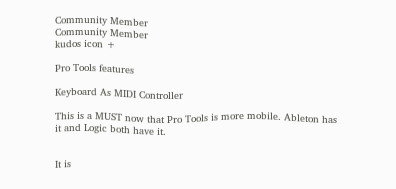Community Member
Community Member
kudos icon +

Pro Tools features

Keyboard As MIDI Controller

This is a MUST now that Pro Tools is more mobile. Ableton has it and Logic both have it.


It is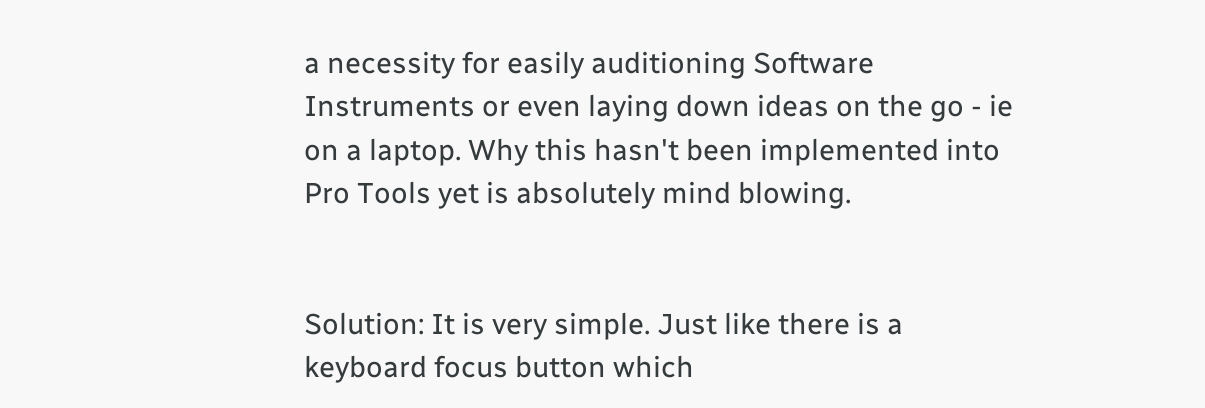a necessity for easily auditioning Software Instruments or even laying down ideas on the go - ie on a laptop. Why this hasn't been implemented into Pro Tools yet is absolutely mind blowing.


Solution: It is very simple. Just like there is a keyboard focus button which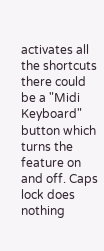activates all the shortcuts there could be a "Midi Keyboard" button which turns the feature on and off. Caps lock does nothing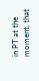in PT at the moment, that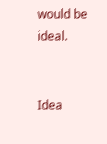would be ideal.


Idea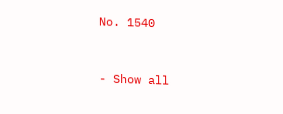No. 1540


- Show all